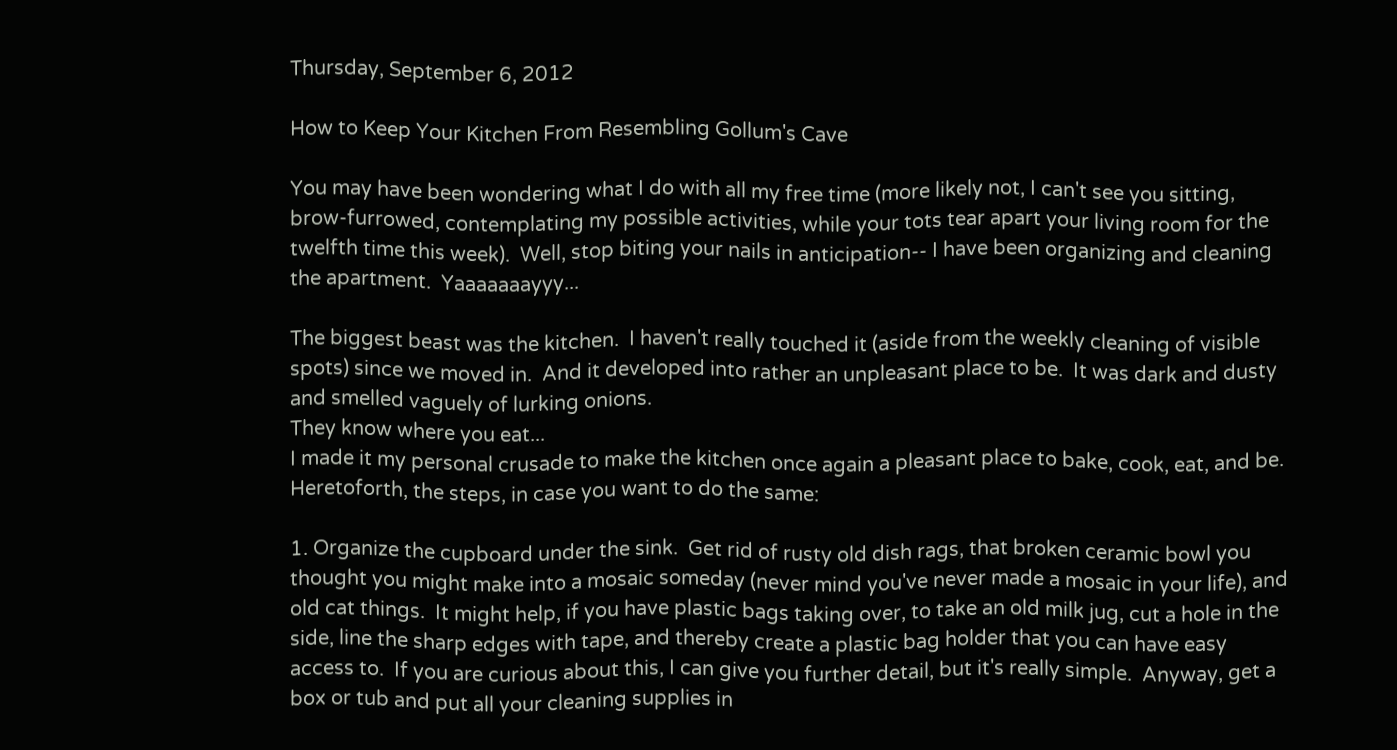Thursday, September 6, 2012

How to Keep Your Kitchen From Resembling Gollum's Cave

You may have been wondering what I do with all my free time (more likely not, I can't see you sitting, brow-furrowed, contemplating my possible activities, while your tots tear apart your living room for the twelfth time this week).  Well, stop biting your nails in anticipation-- I have been organizing and cleaning the apartment.  Yaaaaaaayyy...

The biggest beast was the kitchen.  I haven't really touched it (aside from the weekly cleaning of visible spots) since we moved in.  And it developed into rather an unpleasant place to be.  It was dark and dusty and smelled vaguely of lurking onions.
They know where you eat...
I made it my personal crusade to make the kitchen once again a pleasant place to bake, cook, eat, and be.  Heretoforth, the steps, in case you want to do the same:

1. Organize the cupboard under the sink.  Get rid of rusty old dish rags, that broken ceramic bowl you thought you might make into a mosaic someday (never mind you've never made a mosaic in your life), and old cat things.  It might help, if you have plastic bags taking over, to take an old milk jug, cut a hole in the side, line the sharp edges with tape, and thereby create a plastic bag holder that you can have easy access to.  If you are curious about this, I can give you further detail, but it's really simple.  Anyway, get a box or tub and put all your cleaning supplies in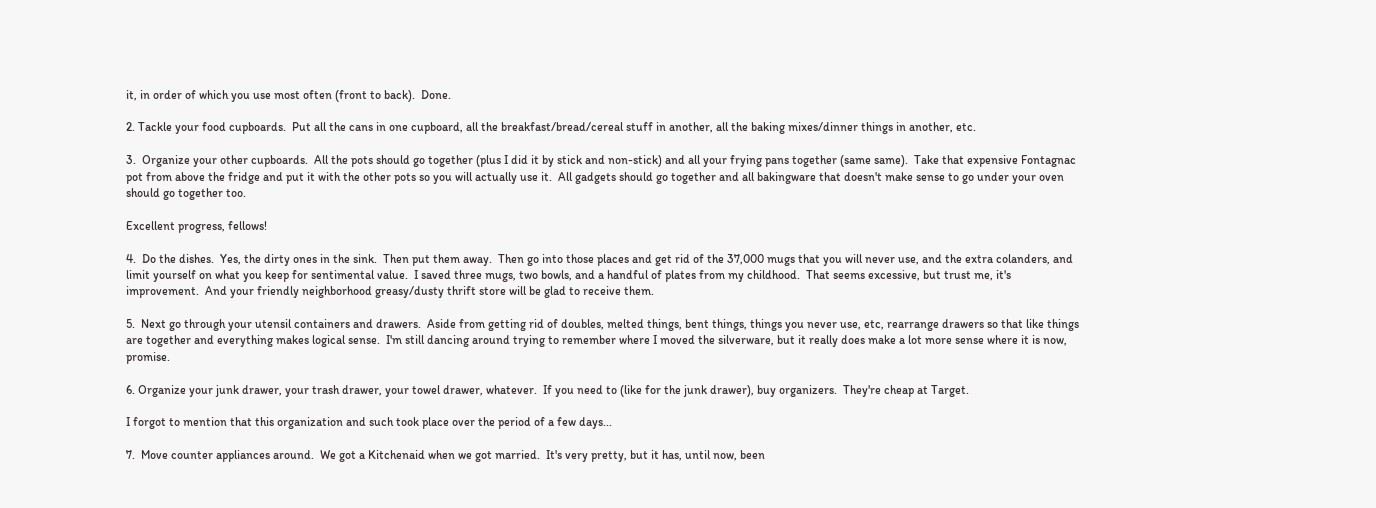it, in order of which you use most often (front to back).  Done.

2. Tackle your food cupboards.  Put all the cans in one cupboard, all the breakfast/bread/cereal stuff in another, all the baking mixes/dinner things in another, etc.

3.  Organize your other cupboards.  All the pots should go together (plus I did it by stick and non-stick) and all your frying pans together (same same).  Take that expensive Fontagnac pot from above the fridge and put it with the other pots so you will actually use it.  All gadgets should go together and all bakingware that doesn't make sense to go under your oven should go together too.

Excellent progress, fellows!

4.  Do the dishes.  Yes, the dirty ones in the sink.  Then put them away.  Then go into those places and get rid of the 37,000 mugs that you will never use, and the extra colanders, and limit yourself on what you keep for sentimental value.  I saved three mugs, two bowls, and a handful of plates from my childhood.  That seems excessive, but trust me, it's improvement.  And your friendly neighborhood greasy/dusty thrift store will be glad to receive them.

5.  Next go through your utensil containers and drawers.  Aside from getting rid of doubles, melted things, bent things, things you never use, etc, rearrange drawers so that like things are together and everything makes logical sense.  I'm still dancing around trying to remember where I moved the silverware, but it really does make a lot more sense where it is now, promise.

6. Organize your junk drawer, your trash drawer, your towel drawer, whatever.  If you need to (like for the junk drawer), buy organizers.  They're cheap at Target.

I forgot to mention that this organization and such took place over the period of a few days...

7.  Move counter appliances around.  We got a Kitchenaid when we got married.  It's very pretty, but it has, until now, been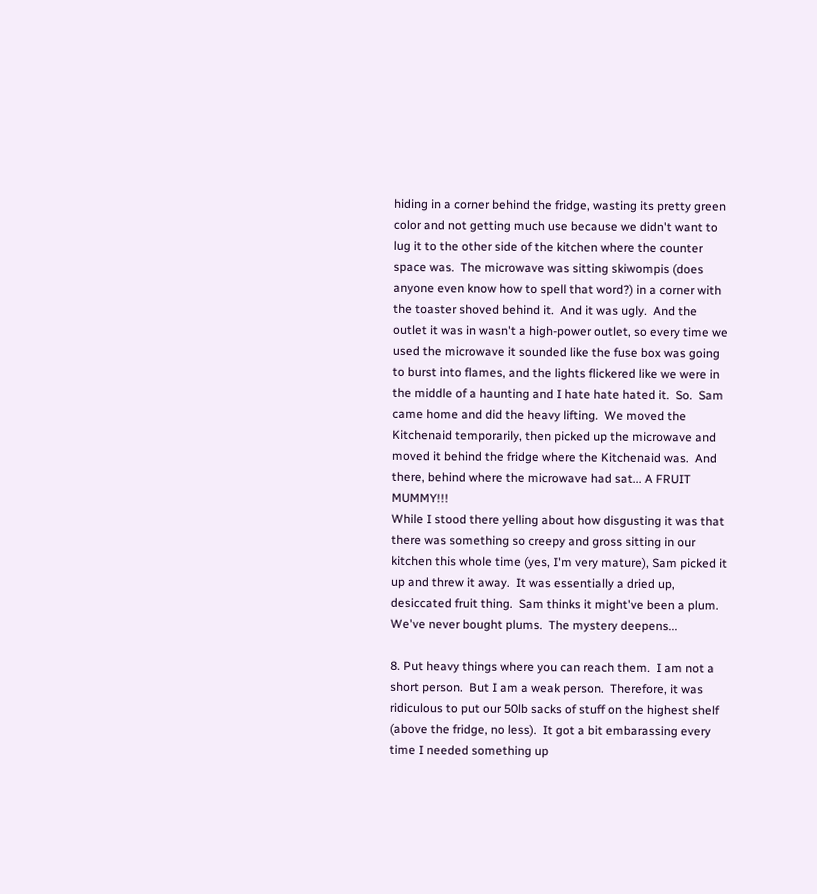hiding in a corner behind the fridge, wasting its pretty green color and not getting much use because we didn't want to lug it to the other side of the kitchen where the counter space was.  The microwave was sitting skiwompis (does anyone even know how to spell that word?) in a corner with the toaster shoved behind it.  And it was ugly.  And the outlet it was in wasn't a high-power outlet, so every time we used the microwave it sounded like the fuse box was going to burst into flames, and the lights flickered like we were in the middle of a haunting and I hate hate hated it.  So.  Sam came home and did the heavy lifting.  We moved the Kitchenaid temporarily, then picked up the microwave and moved it behind the fridge where the Kitchenaid was.  And there, behind where the microwave had sat... A FRUIT MUMMY!!!
While I stood there yelling about how disgusting it was that there was something so creepy and gross sitting in our kitchen this whole time (yes, I'm very mature), Sam picked it up and threw it away.  It was essentially a dried up, desiccated fruit thing.  Sam thinks it might've been a plum.  We've never bought plums.  The mystery deepens...

8. Put heavy things where you can reach them.  I am not a short person.  But I am a weak person.  Therefore, it was ridiculous to put our 50lb sacks of stuff on the highest shelf (above the fridge, no less).  It got a bit embarassing every time I needed something up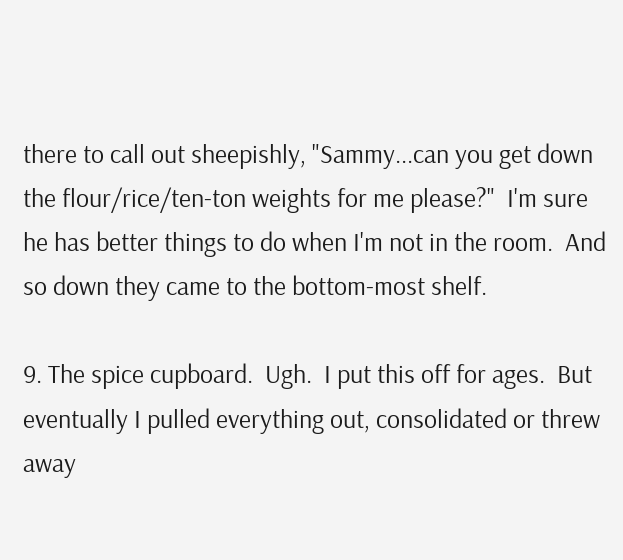there to call out sheepishly, "Sammy...can you get down the flour/rice/ten-ton weights for me please?"  I'm sure he has better things to do when I'm not in the room.  And so down they came to the bottom-most shelf.

9. The spice cupboard.  Ugh.  I put this off for ages.  But eventually I pulled everything out, consolidated or threw away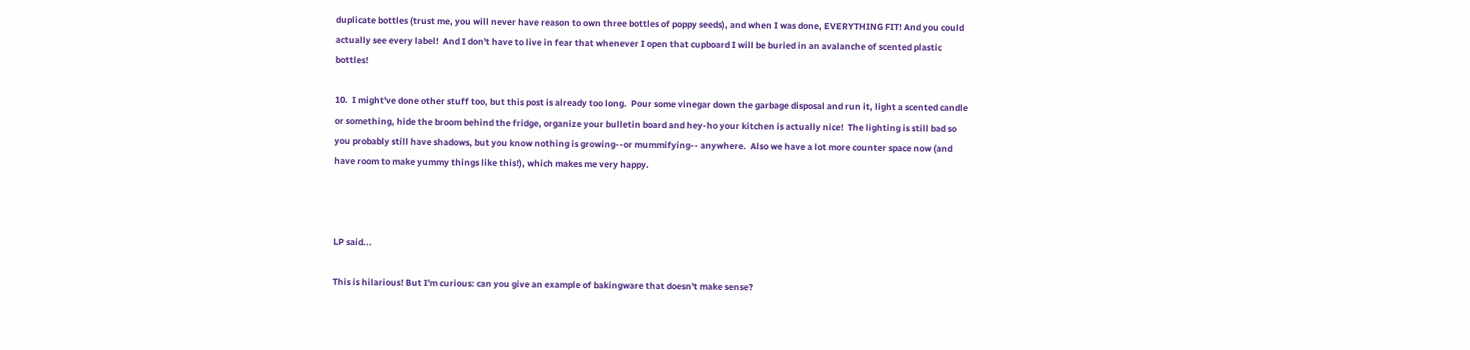duplicate bottles (trust me, you will never have reason to own three bottles of poppy seeds), and when I was done, EVERYTHING FIT! And you could actually see every label!  And I don't have to live in fear that whenever I open that cupboard I will be buried in an avalanche of scented plastic bottles!

10.  I might've done other stuff too, but this post is already too long.  Pour some vinegar down the garbage disposal and run it, light a scented candle or something, hide the broom behind the fridge, organize your bulletin board and hey-ho your kitchen is actually nice!  The lighting is still bad so you probably still have shadows, but you know nothing is growing--or mummifying-- anywhere.  Also we have a lot more counter space now (and have room to make yummy things like this!), which makes me very happy.



LP said...

This is hilarious! But I'm curious: can you give an example of bakingware that doesn't make sense?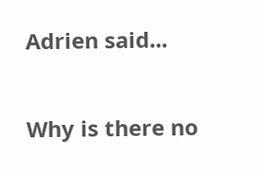Adrien said...

Why is there no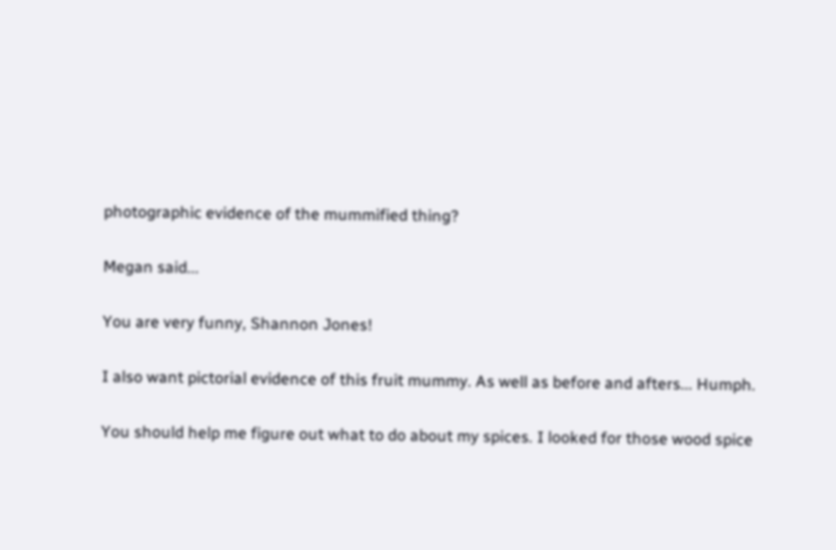photographic evidence of the mummified thing?

Megan said...

You are very funny, Shannon Jones!

I also want pictorial evidence of this fruit mummy. As well as before and afters... Humph.

You should help me figure out what to do about my spices. I looked for those wood spice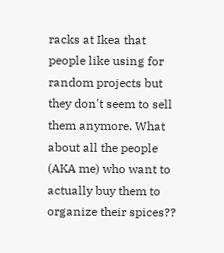racks at Ikea that people like using for random projects but they don't seem to sell them anymore. What about all the people (AKA me) who want to actually buy them to organize their spices??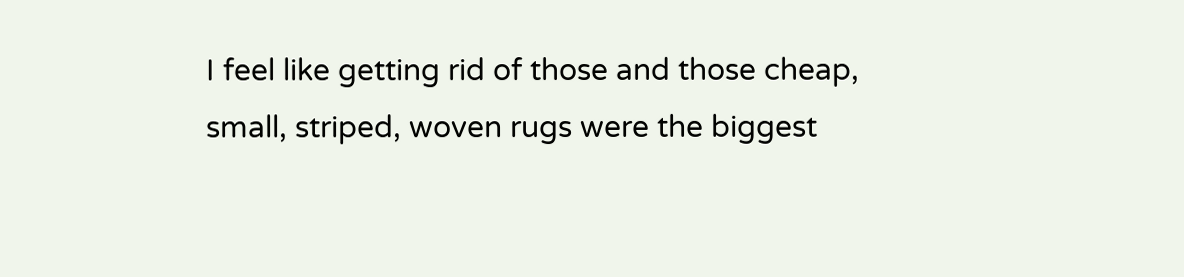I feel like getting rid of those and those cheap, small, striped, woven rugs were the biggest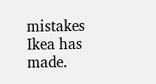mistakes Ikea has made.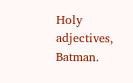Holy adjectives, Batman.